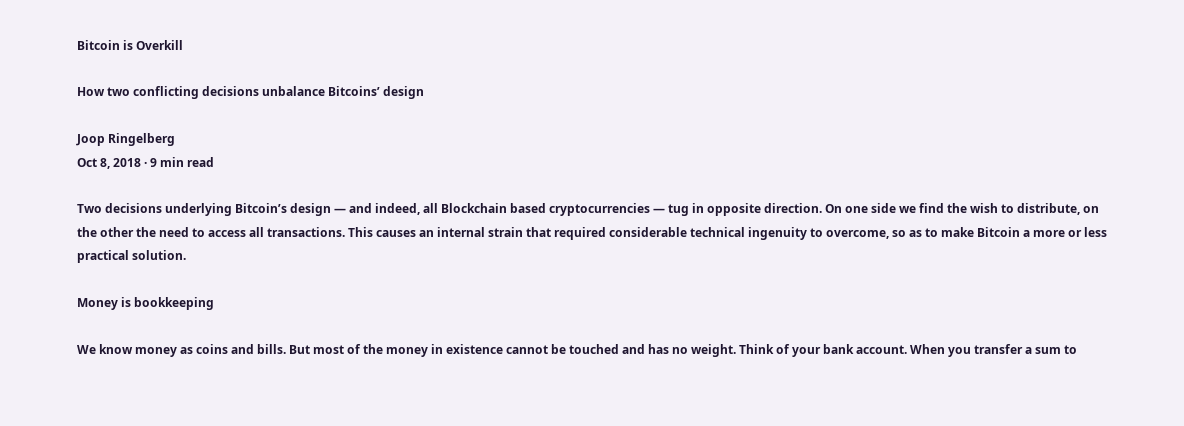Bitcoin is Overkill

How two conflicting decisions unbalance Bitcoins’ design

Joop Ringelberg
Oct 8, 2018 · 9 min read

Two decisions underlying Bitcoin’s design — and indeed, all Blockchain based cryptocurrencies — tug in opposite direction. On one side we find the wish to distribute, on the other the need to access all transactions. This causes an internal strain that required considerable technical ingenuity to overcome, so as to make Bitcoin a more or less practical solution.

Money is bookkeeping

We know money as coins and bills. But most of the money in existence cannot be touched and has no weight. Think of your bank account. When you transfer a sum to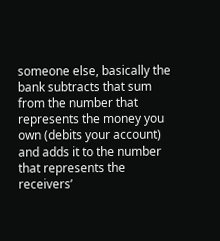someone else, basically the bank subtracts that sum from the number that represents the money you own (debits your account) and adds it to the number that represents the receivers’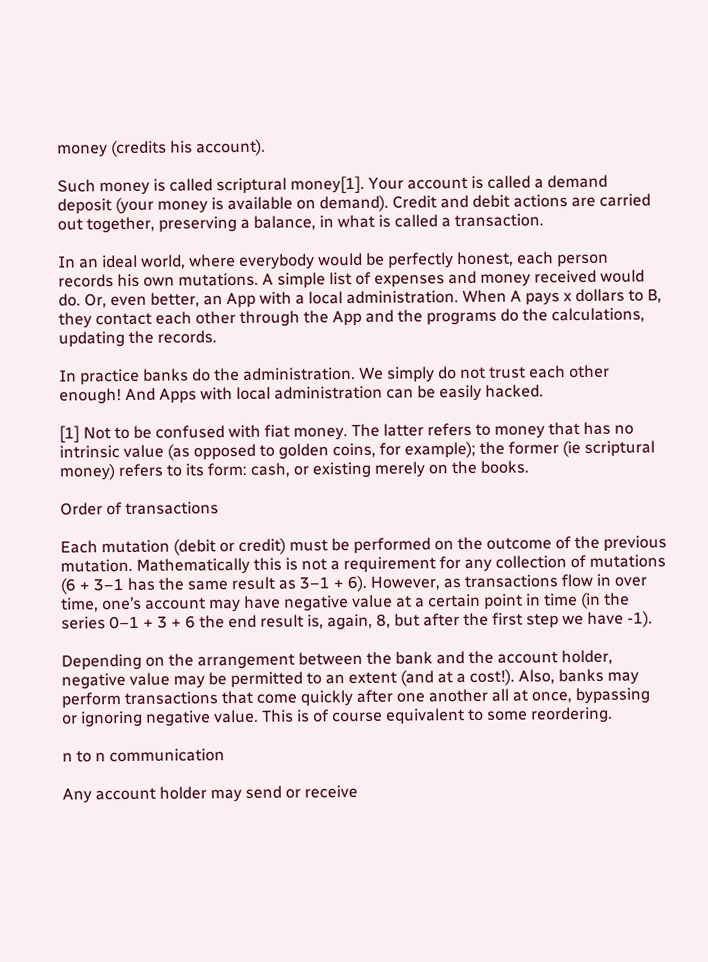money (credits his account).

Such money is called scriptural money[1]. Your account is called a demand deposit (your money is available on demand). Credit and debit actions are carried out together, preserving a balance, in what is called a transaction.

In an ideal world, where everybody would be perfectly honest, each person records his own mutations. A simple list of expenses and money received would do. Or, even better, an App with a local administration. When A pays x dollars to B, they contact each other through the App and the programs do the calculations, updating the records.

In practice banks do the administration. We simply do not trust each other enough! And Apps with local administration can be easily hacked.

[1] Not to be confused with fiat money. The latter refers to money that has no intrinsic value (as opposed to golden coins, for example); the former (ie scriptural money) refers to its form: cash, or existing merely on the books.

Order of transactions

Each mutation (debit or credit) must be performed on the outcome of the previous mutation. Mathematically this is not a requirement for any collection of mutations (6 + 3–1 has the same result as 3–1 + 6). However, as transactions flow in over time, one’s account may have negative value at a certain point in time (in the series 0–1 + 3 + 6 the end result is, again, 8, but after the first step we have -1).

Depending on the arrangement between the bank and the account holder, negative value may be permitted to an extent (and at a cost!). Also, banks may perform transactions that come quickly after one another all at once, bypassing or ignoring negative value. This is of course equivalent to some reordering.

n to n communication

Any account holder may send or receive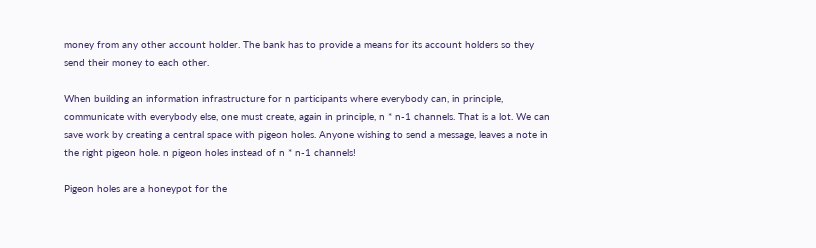money from any other account holder. The bank has to provide a means for its account holders so they send their money to each other.

When building an information infrastructure for n participants where everybody can, in principle, communicate with everybody else, one must create, again in principle, n * n-1 channels. That is a lot. We can save work by creating a central space with pigeon holes. Anyone wishing to send a message, leaves a note in the right pigeon hole. n pigeon holes instead of n * n-1 channels!

Pigeon holes are a honeypot for the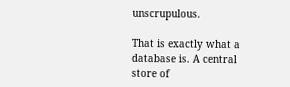unscrupulous.

That is exactly what a database is. A central store of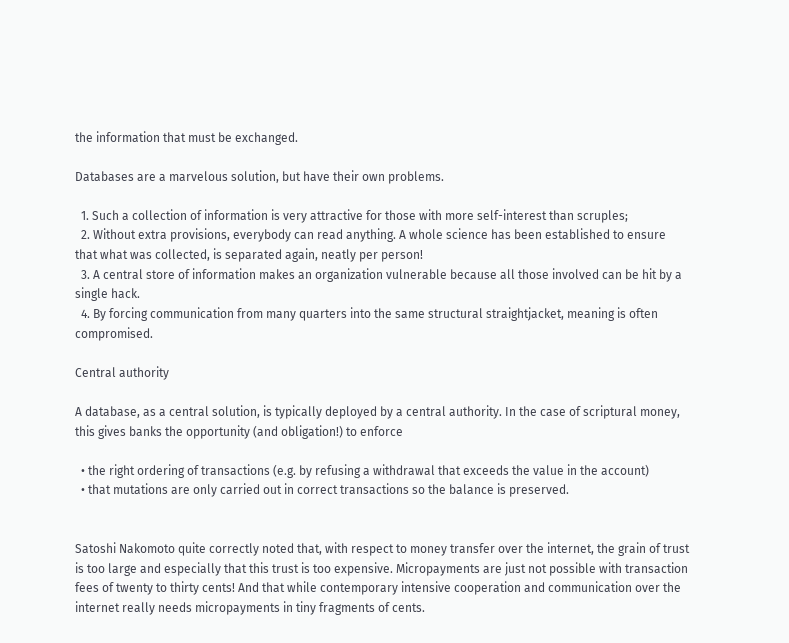the information that must be exchanged.

Databases are a marvelous solution, but have their own problems.

  1. Such a collection of information is very attractive for those with more self-interest than scruples;
  2. Without extra provisions, everybody can read anything. A whole science has been established to ensure that what was collected, is separated again, neatly per person!
  3. A central store of information makes an organization vulnerable because all those involved can be hit by a single hack.
  4. By forcing communication from many quarters into the same structural straightjacket, meaning is often compromised.

Central authority

A database, as a central solution, is typically deployed by a central authority. In the case of scriptural money, this gives banks the opportunity (and obligation!) to enforce

  • the right ordering of transactions (e.g. by refusing a withdrawal that exceeds the value in the account)
  • that mutations are only carried out in correct transactions so the balance is preserved.


Satoshi Nakomoto quite correctly noted that, with respect to money transfer over the internet, the grain of trust is too large and especially that this trust is too expensive. Micropayments are just not possible with transaction fees of twenty to thirty cents! And that while contemporary intensive cooperation and communication over the internet really needs micropayments in tiny fragments of cents.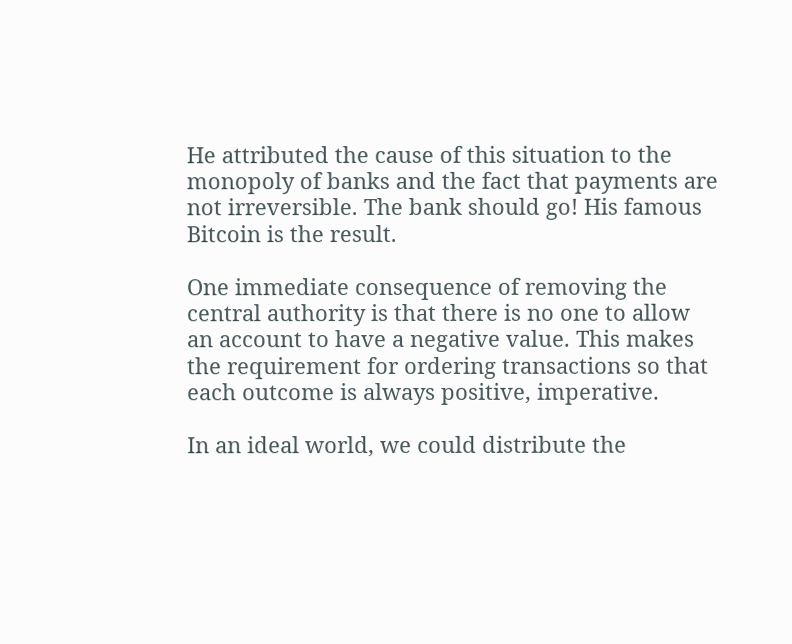He attributed the cause of this situation to the monopoly of banks and the fact that payments are not irreversible. The bank should go! His famous Bitcoin is the result.

One immediate consequence of removing the central authority is that there is no one to allow an account to have a negative value. This makes the requirement for ordering transactions so that each outcome is always positive, imperative.

In an ideal world, we could distribute the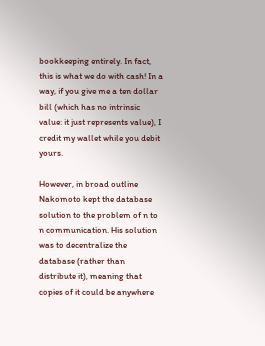bookkeeping entirely. In fact, this is what we do with cash! In a way, if you give me a ten dollar bill (which has no intrinsic value: it just represents value), I credit my wallet while you debit yours.

However, in broad outline Nakomoto kept the database solution to the problem of n to n communication. His solution was to decentralize the database (rather than distribute it), meaning that copies of it could be anywhere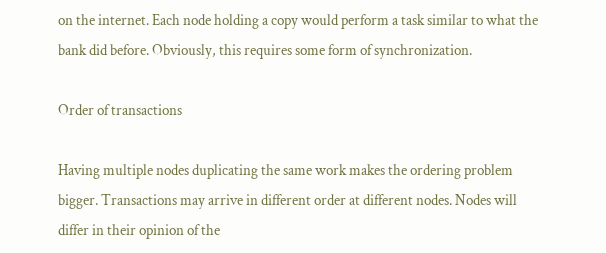on the internet. Each node holding a copy would perform a task similar to what the bank did before. Obviously, this requires some form of synchronization.

Order of transactions

Having multiple nodes duplicating the same work makes the ordering problem bigger. Transactions may arrive in different order at different nodes. Nodes will differ in their opinion of the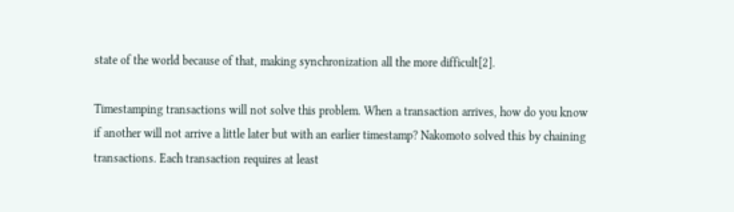state of the world because of that, making synchronization all the more difficult[2].

Timestamping transactions will not solve this problem. When a transaction arrives, how do you know if another will not arrive a little later but with an earlier timestamp? Nakomoto solved this by chaining transactions. Each transaction requires at least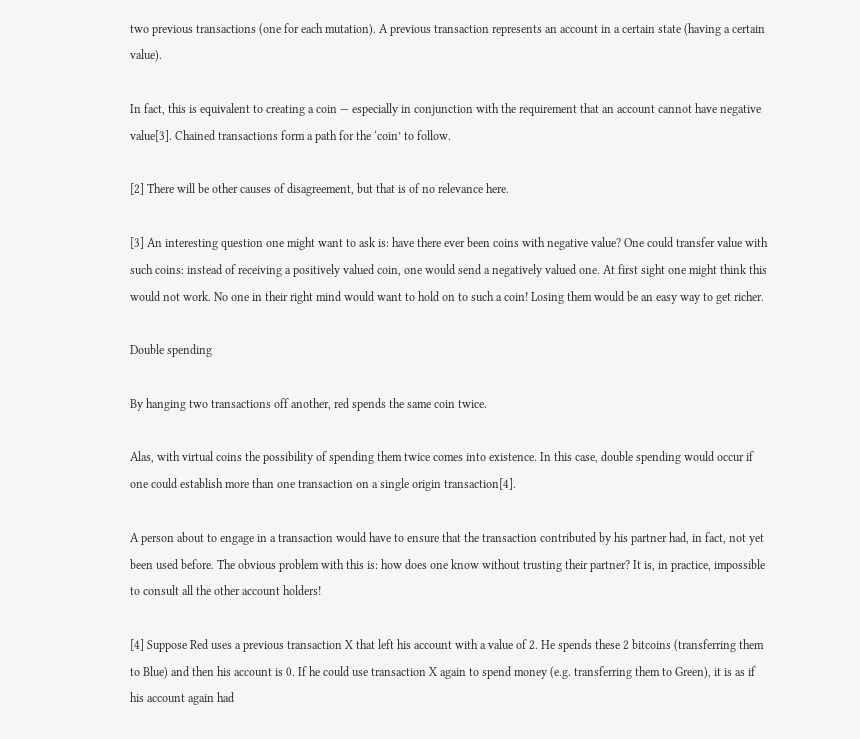two previous transactions (one for each mutation). A previous transaction represents an account in a certain state (having a certain value).

In fact, this is equivalent to creating a coin — especially in conjunction with the requirement that an account cannot have negative value[3]. Chained transactions form a path for the ‘coin’ to follow.

[2] There will be other causes of disagreement, but that is of no relevance here.

[3] An interesting question one might want to ask is: have there ever been coins with negative value? One could transfer value with such coins: instead of receiving a positively valued coin, one would send a negatively valued one. At first sight one might think this would not work. No one in their right mind would want to hold on to such a coin! Losing them would be an easy way to get richer.

Double spending

By hanging two transactions off another, red spends the same coin twice.

Alas, with virtual coins the possibility of spending them twice comes into existence. In this case, double spending would occur if one could establish more than one transaction on a single origin transaction[4].

A person about to engage in a transaction would have to ensure that the transaction contributed by his partner had, in fact, not yet been used before. The obvious problem with this is: how does one know without trusting their partner? It is, in practice, impossible to consult all the other account holders!

[4] Suppose Red uses a previous transaction X that left his account with a value of 2. He spends these 2 bitcoins (transferring them to Blue) and then his account is 0. If he could use transaction X again to spend money (e.g. transferring them to Green), it is as if his account again had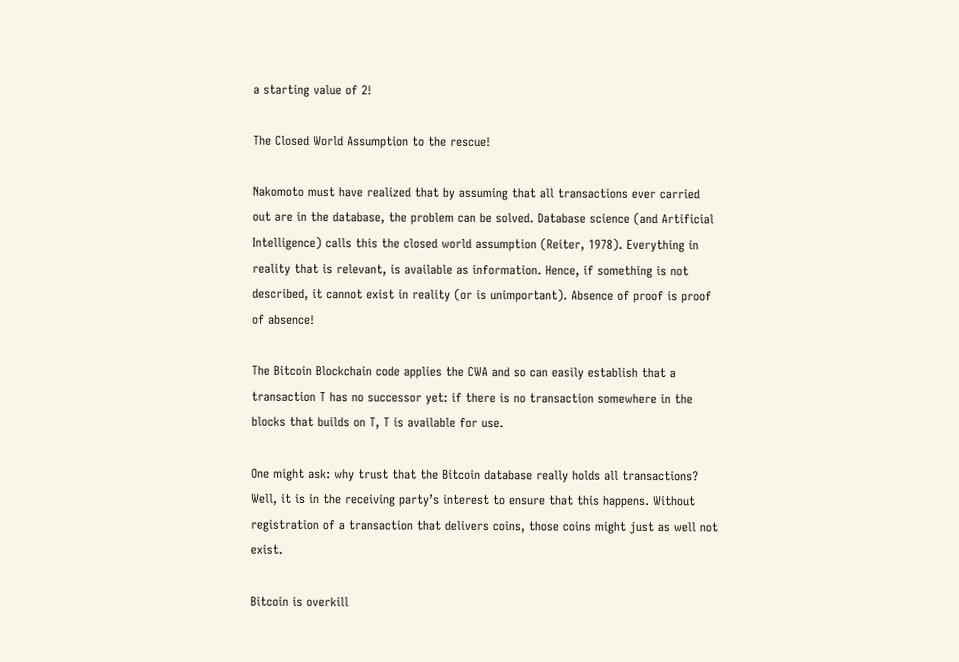a starting value of 2!

The Closed World Assumption to the rescue!

Nakomoto must have realized that by assuming that all transactions ever carried out are in the database, the problem can be solved. Database science (and Artificial Intelligence) calls this the closed world assumption (Reiter, 1978). Everything in reality that is relevant, is available as information. Hence, if something is not described, it cannot exist in reality (or is unimportant). Absence of proof is proof of absence!

The Bitcoin Blockchain code applies the CWA and so can easily establish that a transaction T has no successor yet: if there is no transaction somewhere in the blocks that builds on T, T is available for use.

One might ask: why trust that the Bitcoin database really holds all transactions? Well, it is in the receiving party’s interest to ensure that this happens. Without registration of a transaction that delivers coins, those coins might just as well not exist.

Bitcoin is overkill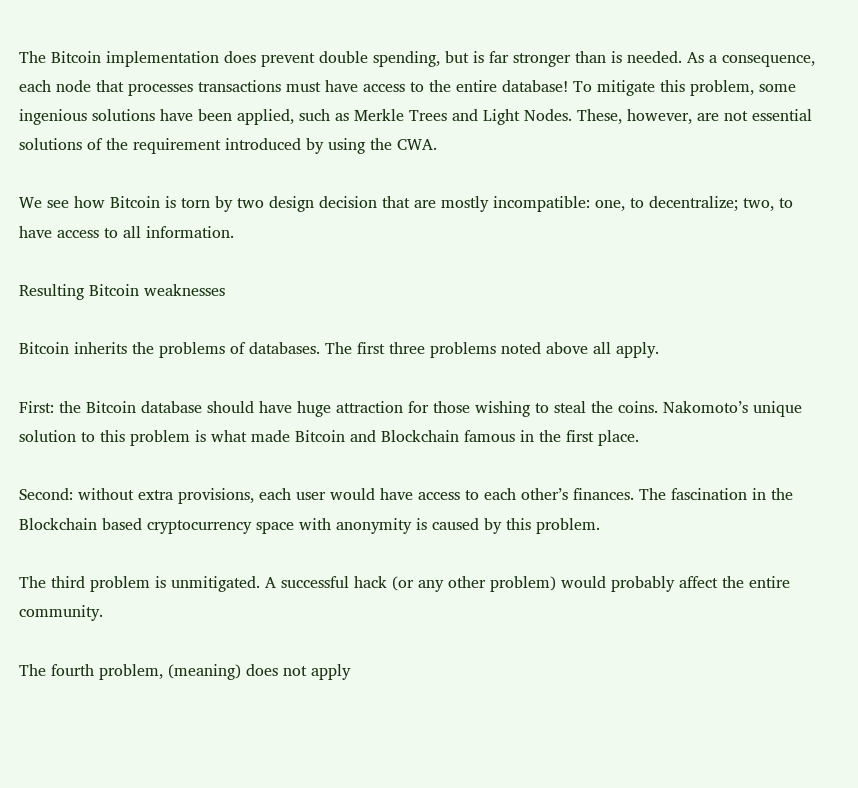The Bitcoin implementation does prevent double spending, but is far stronger than is needed. As a consequence, each node that processes transactions must have access to the entire database! To mitigate this problem, some ingenious solutions have been applied, such as Merkle Trees and Light Nodes. These, however, are not essential solutions of the requirement introduced by using the CWA.

We see how Bitcoin is torn by two design decision that are mostly incompatible: one, to decentralize; two, to have access to all information.

Resulting Bitcoin weaknesses

Bitcoin inherits the problems of databases. The first three problems noted above all apply.

First: the Bitcoin database should have huge attraction for those wishing to steal the coins. Nakomoto’s unique solution to this problem is what made Bitcoin and Blockchain famous in the first place.

Second: without extra provisions, each user would have access to each other’s finances. The fascination in the Blockchain based cryptocurrency space with anonymity is caused by this problem.

The third problem is unmitigated. A successful hack (or any other problem) would probably affect the entire community.

The fourth problem, (meaning) does not apply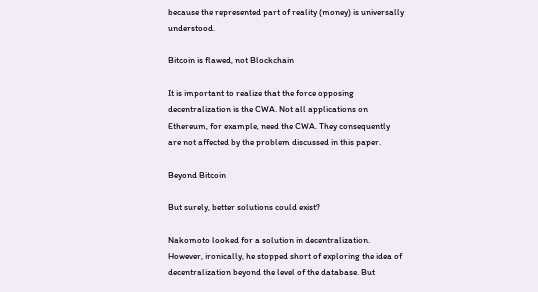because the represented part of reality (money) is universally understood.

Bitcoin is flawed, not Blockchain

It is important to realize that the force opposing decentralization is the CWA. Not all applications on Ethereum, for example, need the CWA. They consequently are not affected by the problem discussed in this paper.

Beyond Bitcoin

But surely, better solutions could exist?

Nakomoto looked for a solution in decentralization. However, ironically, he stopped short of exploring the idea of decentralization beyond the level of the database. But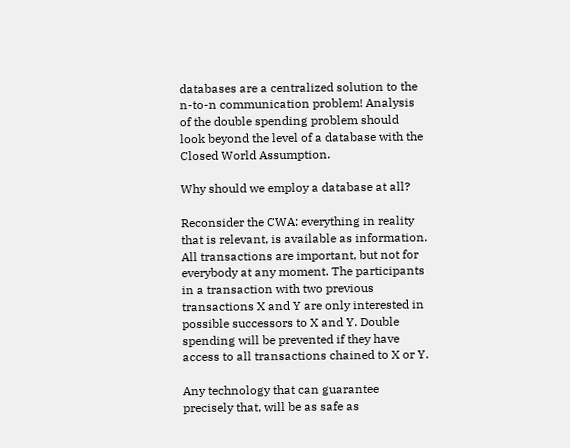databases are a centralized solution to the n-to-n communication problem! Analysis of the double spending problem should look beyond the level of a database with the Closed World Assumption.

Why should we employ a database at all?

Reconsider the CWA: everything in reality that is relevant, is available as information. All transactions are important, but not for everybody at any moment. The participants in a transaction with two previous transactions X and Y are only interested in possible successors to X and Y. Double spending will be prevented if they have access to all transactions chained to X or Y.

Any technology that can guarantee precisely that, will be as safe as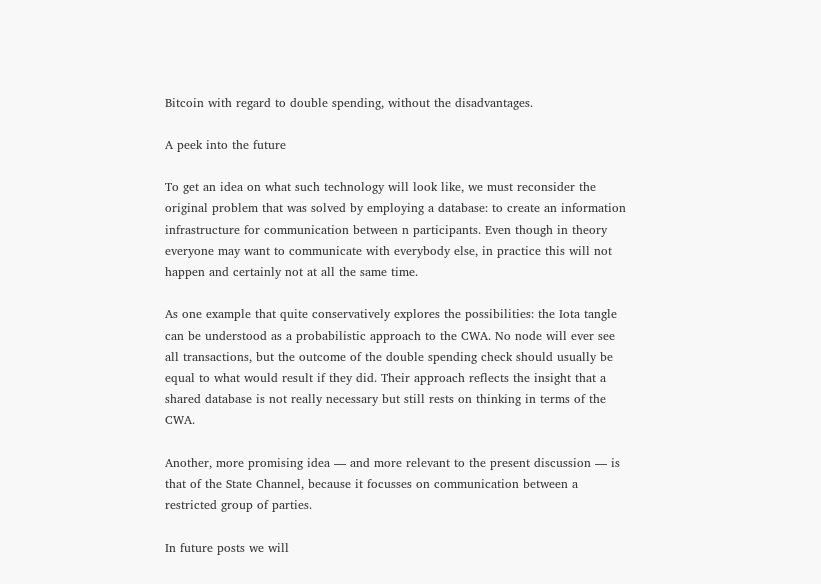Bitcoin with regard to double spending, without the disadvantages.

A peek into the future

To get an idea on what such technology will look like, we must reconsider the original problem that was solved by employing a database: to create an information infrastructure for communication between n participants. Even though in theory everyone may want to communicate with everybody else, in practice this will not happen and certainly not at all the same time.

As one example that quite conservatively explores the possibilities: the Iota tangle can be understood as a probabilistic approach to the CWA. No node will ever see all transactions, but the outcome of the double spending check should usually be equal to what would result if they did. Their approach reflects the insight that a shared database is not really necessary but still rests on thinking in terms of the CWA.

Another, more promising idea — and more relevant to the present discussion — is that of the State Channel, because it focusses on communication between a restricted group of parties.

In future posts we will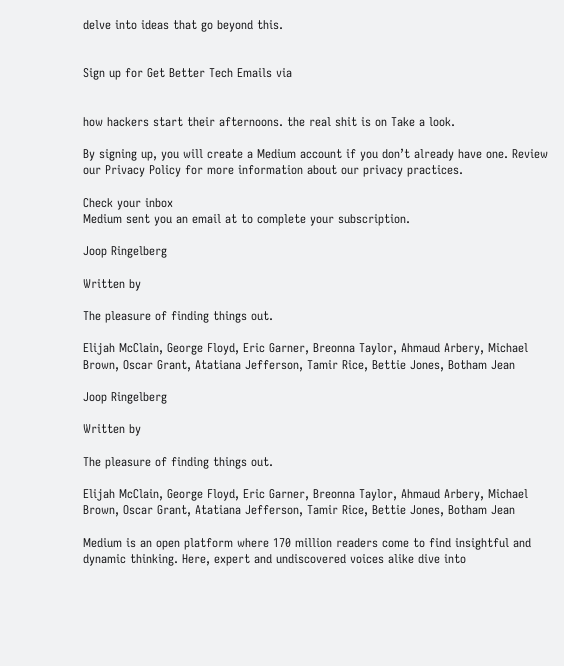delve into ideas that go beyond this.


Sign up for Get Better Tech Emails via


how hackers start their afternoons. the real shit is on Take a look.

By signing up, you will create a Medium account if you don’t already have one. Review our Privacy Policy for more information about our privacy practices.

Check your inbox
Medium sent you an email at to complete your subscription.

Joop Ringelberg

Written by

The pleasure of finding things out.

Elijah McClain, George Floyd, Eric Garner, Breonna Taylor, Ahmaud Arbery, Michael Brown, Oscar Grant, Atatiana Jefferson, Tamir Rice, Bettie Jones, Botham Jean

Joop Ringelberg

Written by

The pleasure of finding things out.

Elijah McClain, George Floyd, Eric Garner, Breonna Taylor, Ahmaud Arbery, Michael Brown, Oscar Grant, Atatiana Jefferson, Tamir Rice, Bettie Jones, Botham Jean

Medium is an open platform where 170 million readers come to find insightful and dynamic thinking. Here, expert and undiscovered voices alike dive into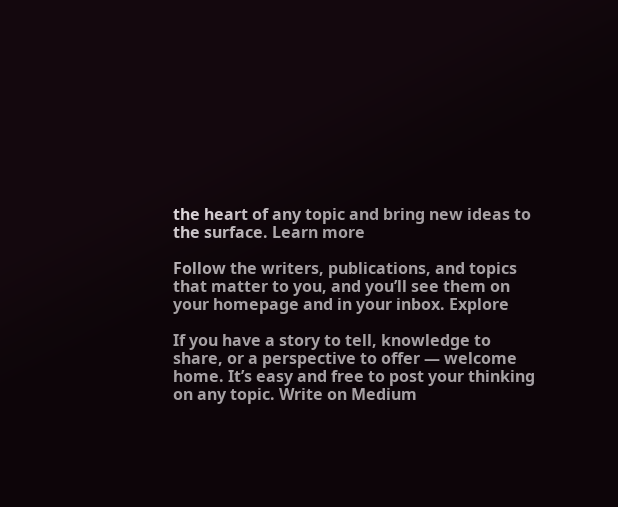the heart of any topic and bring new ideas to the surface. Learn more

Follow the writers, publications, and topics that matter to you, and you’ll see them on your homepage and in your inbox. Explore

If you have a story to tell, knowledge to share, or a perspective to offer — welcome home. It’s easy and free to post your thinking on any topic. Write on Medium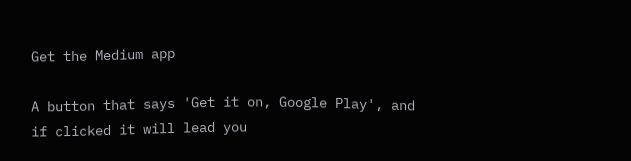Get the Medium app

A button that says 'Get it on, Google Play', and if clicked it will lead you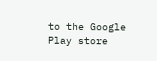to the Google Play store